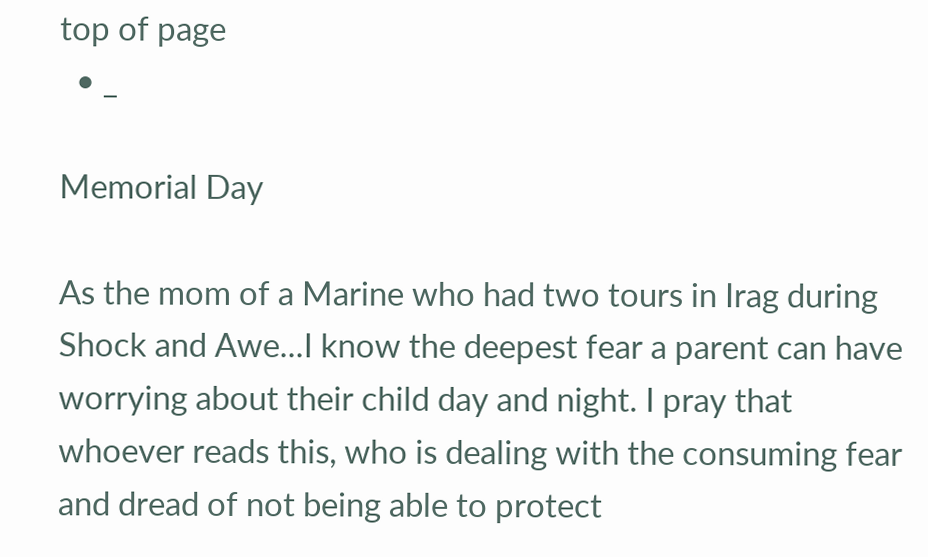top of page
  • _

Memorial Day

As the mom of a Marine who had two tours in Irag during Shock and Awe...I know the deepest fear a parent can have worrying about their child day and night. I pray that whoever reads this, who is dealing with the consuming fear and dread of not being able to protect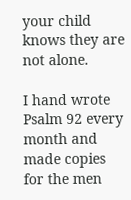your child knows they are not alone.

I hand wrote Psalm 92 every month and made copies for the men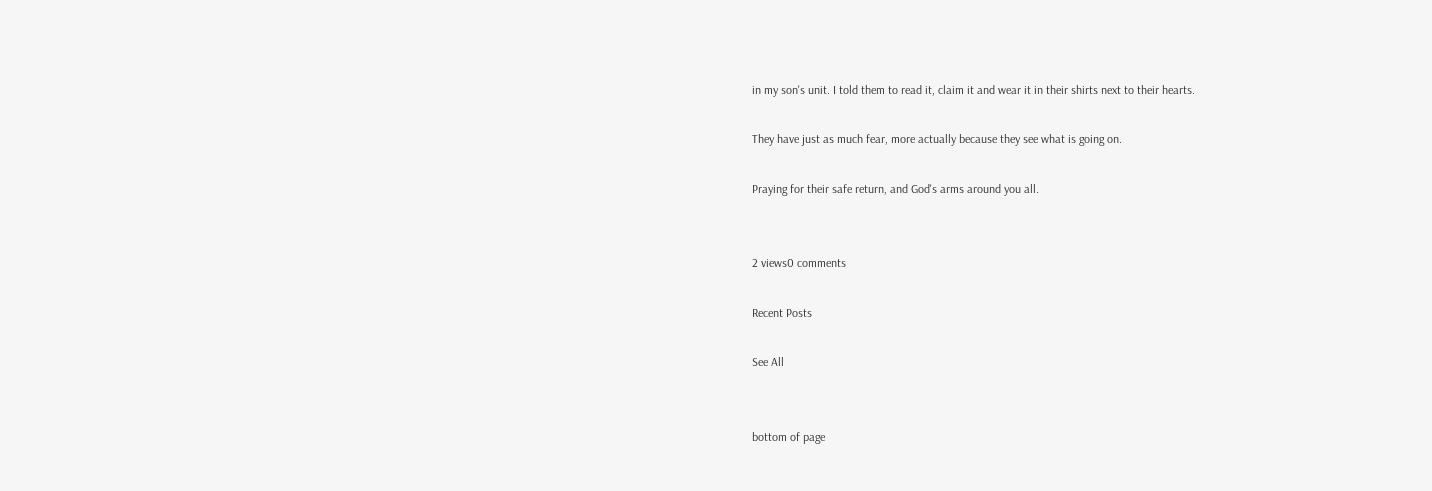in my son's unit. I told them to read it, claim it and wear it in their shirts next to their hearts.

They have just as much fear, more actually because they see what is going on.

Praying for their safe return, and God's arms around you all.


2 views0 comments

Recent Posts

See All


bottom of page